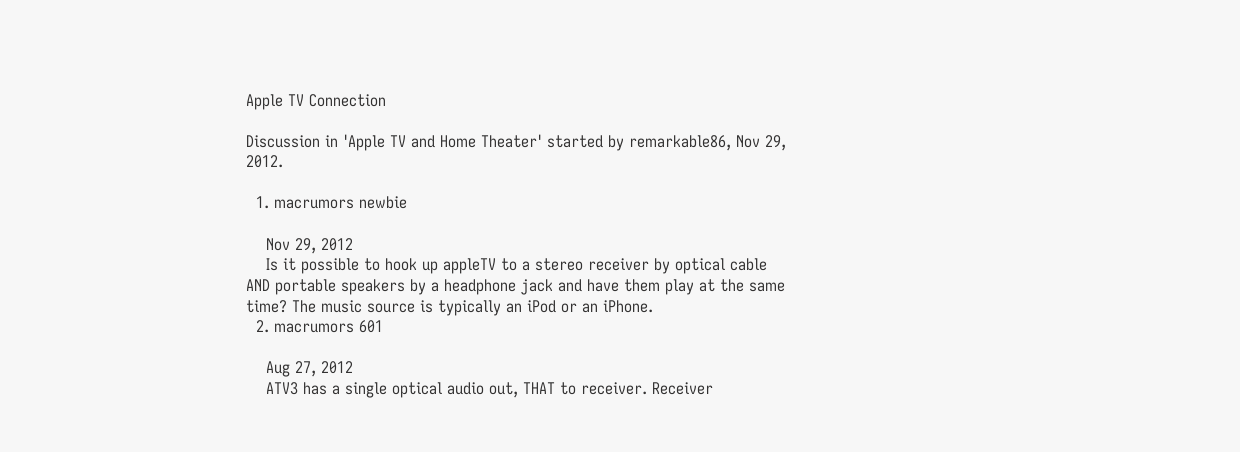Apple TV Connection

Discussion in 'Apple TV and Home Theater' started by remarkable86, Nov 29, 2012.

  1. macrumors newbie

    Nov 29, 2012
    Is it possible to hook up appleTV to a stereo receiver by optical cable AND portable speakers by a headphone jack and have them play at the same time? The music source is typically an iPod or an iPhone.
  2. macrumors 601

    Aug 27, 2012
    ATV3 has a single optical audio out, THAT to receiver. Receiver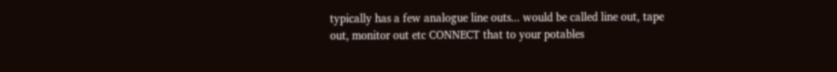typically has a few analogue line outs... would be called line out, tape out, monitor out etc CONNECT that to your potables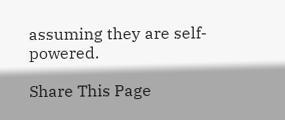assuming they are self-powered.

Share This Page